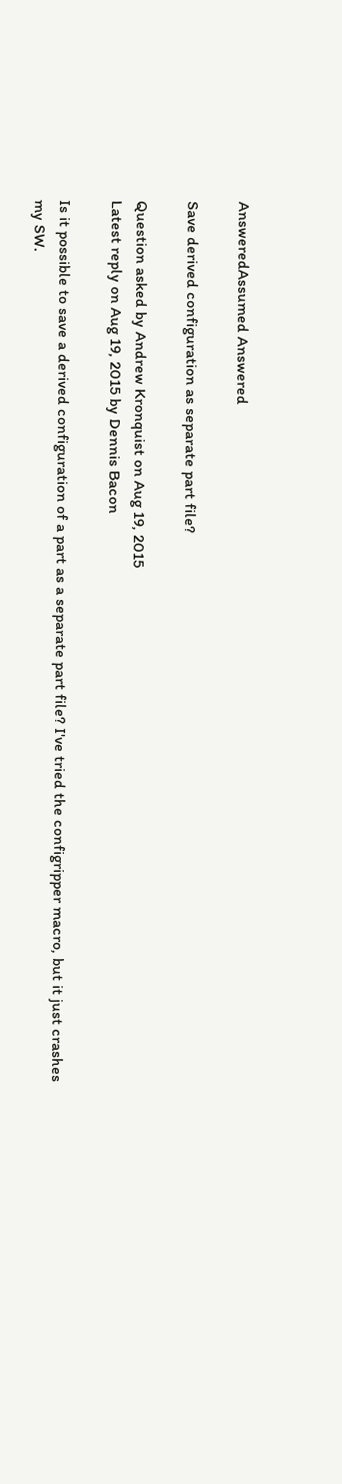AnsweredAssumed Answered

Save derived configuration as separate part file?

Question asked by Andrew Kronquist on Aug 19, 2015
Latest reply on Aug 19, 2015 by Dennis Bacon

Is it possible to save a derived configuration of a part as a separate part file? I've tried the configripper macro, but it just crashes my SW.